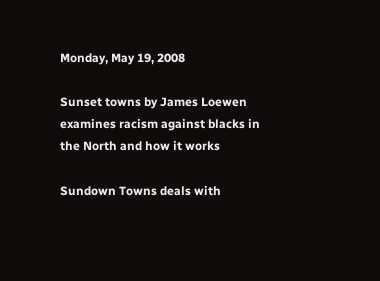Monday, May 19, 2008

Sunset towns by James Loewen examines racism against blacks in the North and how it works

Sundown Towns deals with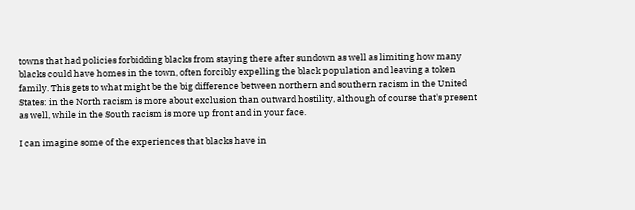towns that had policies forbidding blacks from staying there after sundown as well as limiting how many blacks could have homes in the town, often forcibly expelling the black population and leaving a token family. This gets to what might be the big difference between northern and southern racism in the United States: in the North racism is more about exclusion than outward hostility, although of course that's present as well, while in the South racism is more up front and in your face.

I can imagine some of the experiences that blacks have in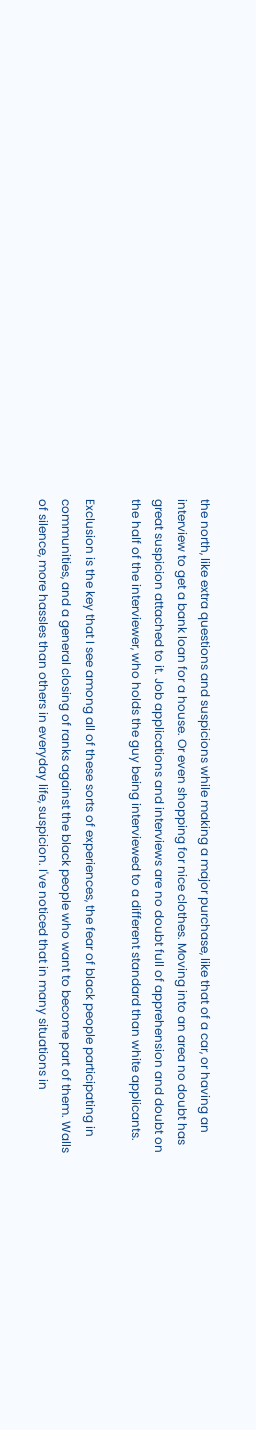the north, like extra questions and suspicions while making a major purchase, like that of a car, or having an interview to get a bank loan for a house. Or even shopping for nice clothes. Moving into an area no doubt has great suspicion attached to it. Job applications and interviews are no doubt full of apprehension and doubt on the half of the interviewer, who holds the guy being interviewed to a different standard than white applicants.

Exclusion is the key that I see among all of these sorts of experiences, the fear of black people participating in communities, and a general closing of ranks against the black people who want to become part of them. Walls of silence, more hassles than others in everyday life, suspicion. I've noticed that in many situations in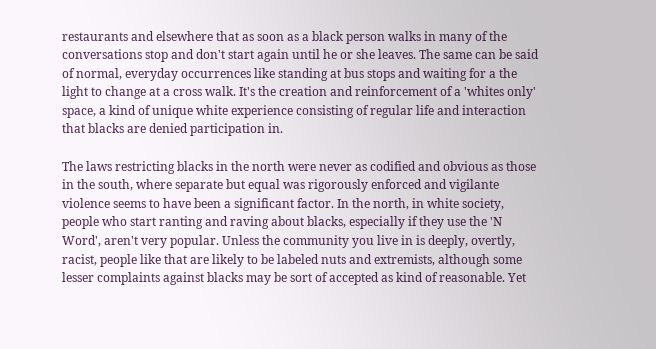restaurants and elsewhere that as soon as a black person walks in many of the conversations stop and don't start again until he or she leaves. The same can be said of normal, everyday occurrences like standing at bus stops and waiting for a the light to change at a cross walk. It's the creation and reinforcement of a 'whites only' space, a kind of unique white experience consisting of regular life and interaction that blacks are denied participation in.

The laws restricting blacks in the north were never as codified and obvious as those in the south, where separate but equal was rigorously enforced and vigilante violence seems to have been a significant factor. In the north, in white society, people who start ranting and raving about blacks, especially if they use the 'N Word', aren't very popular. Unless the community you live in is deeply, overtly, racist, people like that are likely to be labeled nuts and extremists, although some lesser complaints against blacks may be sort of accepted as kind of reasonable. Yet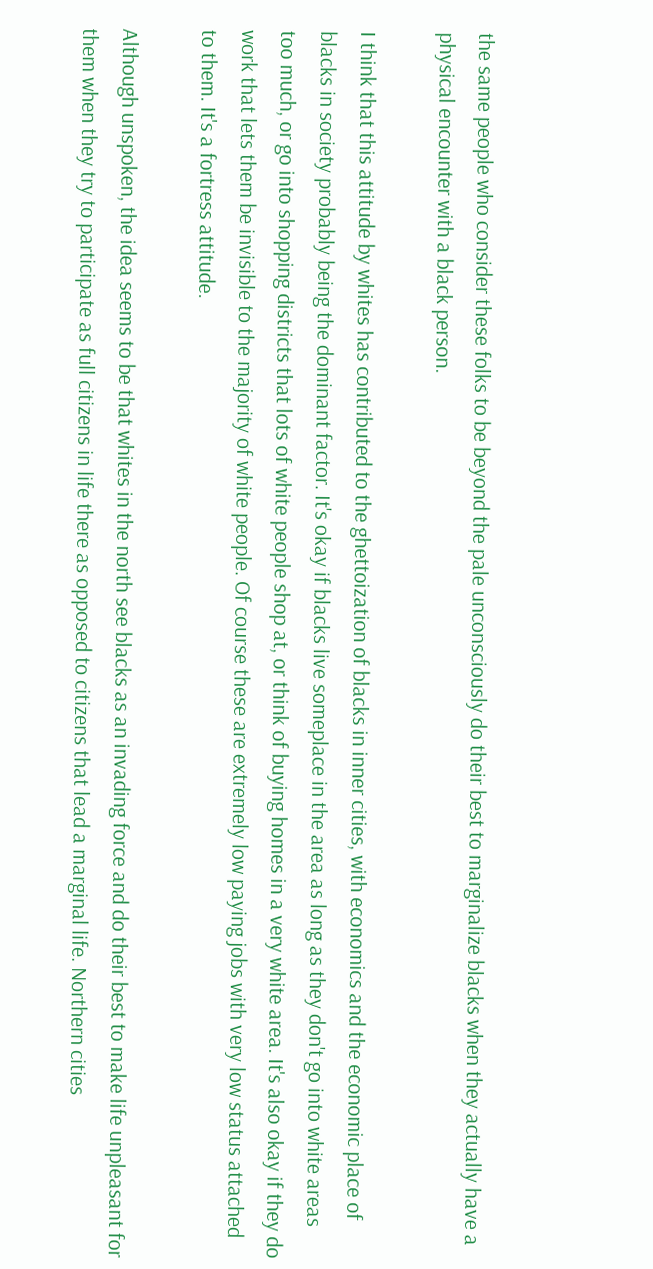the same people who consider these folks to be beyond the pale unconsciously do their best to marginalize blacks when they actually have a physical encounter with a black person.

I think that this attitude by whites has contributed to the ghettoization of blacks in inner cities, with economics and the economic place of blacks in society probably being the dominant factor. It's okay if blacks live someplace in the area as long as they don't go into white areas too much, or go into shopping districts that lots of white people shop at, or think of buying homes in a very white area. It's also okay if they do work that lets them be invisible to the majority of white people. Of course these are extremely low paying jobs with very low status attached to them. It's a fortress attitude.

Although unspoken, the idea seems to be that whites in the north see blacks as an invading force and do their best to make life unpleasant for them when they try to participate as full citizens in life there as opposed to citizens that lead a marginal life. Northern cities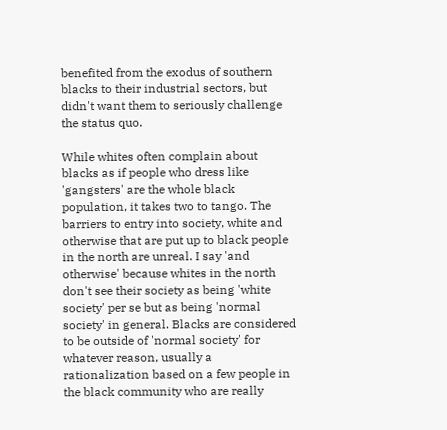benefited from the exodus of southern blacks to their industrial sectors, but didn't want them to seriously challenge the status quo.

While whites often complain about blacks as if people who dress like 'gangsters' are the whole black population, it takes two to tango. The barriers to entry into society, white and otherwise that are put up to black people in the north are unreal. I say 'and otherwise' because whites in the north don't see their society as being 'white society' per se but as being 'normal society' in general. Blacks are considered to be outside of 'normal society' for whatever reason, usually a rationalization based on a few people in the black community who are really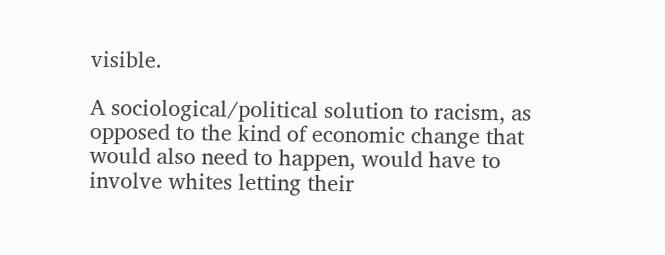visible.

A sociological/political solution to racism, as opposed to the kind of economic change that would also need to happen, would have to involve whites letting their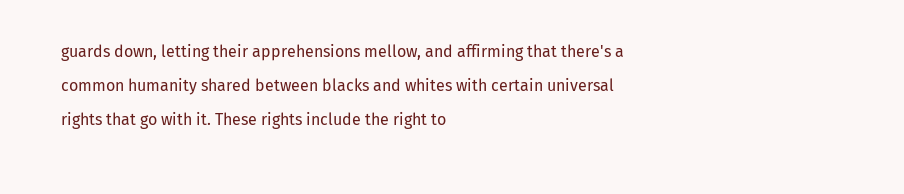guards down, letting their apprehensions mellow, and affirming that there's a common humanity shared between blacks and whites with certain universal rights that go with it. These rights include the right to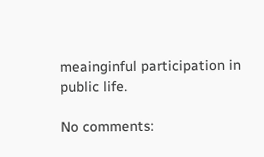meainginful participation in public life.

No comments: